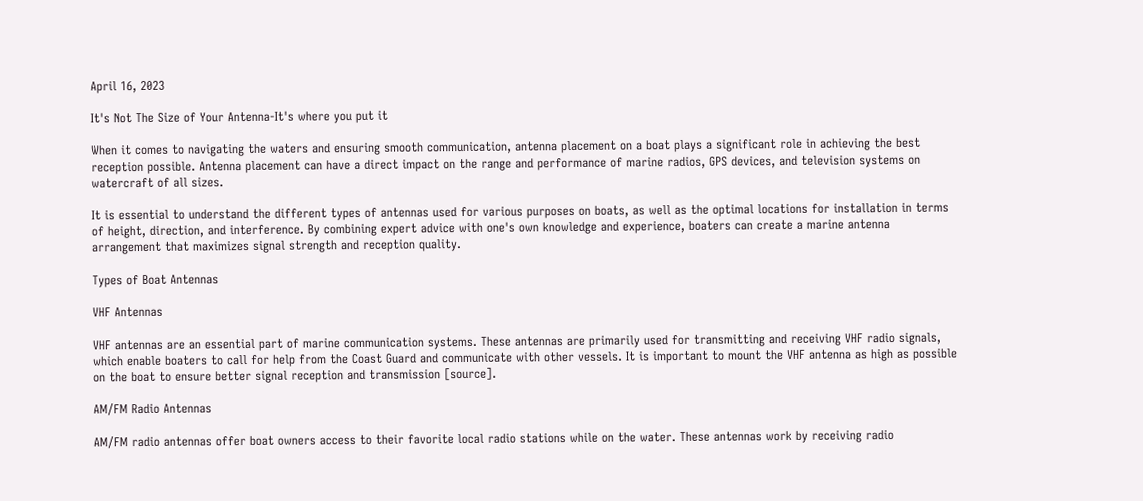April 16, 2023

It's Not The Size of Your Antenna-It's where you put it

When it comes to navigating the waters and ensuring smooth communication, antenna placement on a boat plays a significant role in achieving the best reception possible. Antenna placement can have a direct impact on the range and performance of marine radios, GPS devices, and television systems on watercraft of all sizes.

It is essential to understand the different types of antennas used for various purposes on boats, as well as the optimal locations for installation in terms of height, direction, and interference. By combining expert advice with one's own knowledge and experience, boaters can create a marine antenna arrangement that maximizes signal strength and reception quality.

Types of Boat Antennas

VHF Antennas

VHF antennas are an essential part of marine communication systems. These antennas are primarily used for transmitting and receiving VHF radio signals, which enable boaters to call for help from the Coast Guard and communicate with other vessels. It is important to mount the VHF antenna as high as possible on the boat to ensure better signal reception and transmission [source].

AM/FM Radio Antennas

AM/FM radio antennas offer boat owners access to their favorite local radio stations while on the water. These antennas work by receiving radio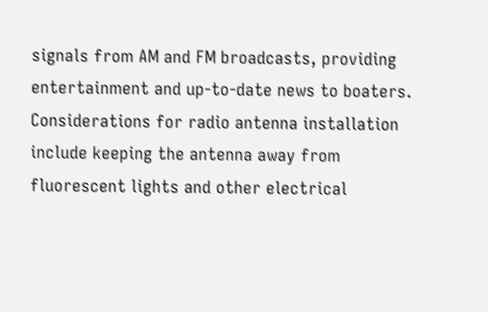signals from AM and FM broadcasts, providing entertainment and up-to-date news to boaters. Considerations for radio antenna installation include keeping the antenna away from fluorescent lights and other electrical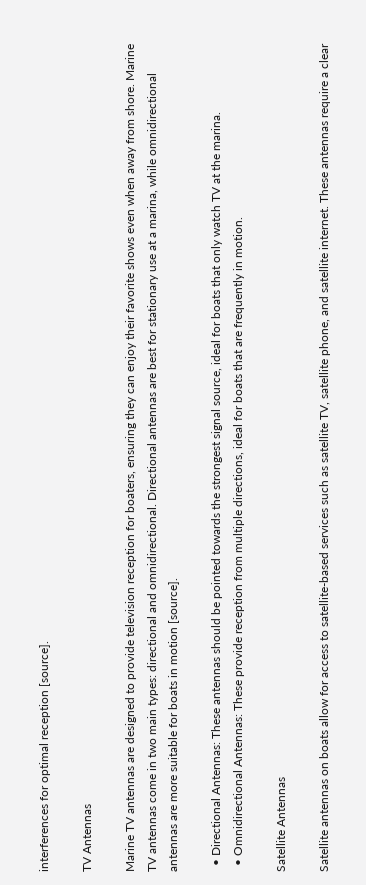interferences for optimal reception [source].

TV Antennas

Marine TV antennas are designed to provide television reception for boaters, ensuring they can enjoy their favorite shows even when away from shore. Marine TV antennas come in two main types: directional and omnidirectional. Directional antennas are best for stationary use at a marina, while omnidirectional antennas are more suitable for boats in motion [source].

  • Directional Antennas: These antennas should be pointed towards the strongest signal source, ideal for boats that only watch TV at the marina.
  • Omnidirectional Antennas: These provide reception from multiple directions, ideal for boats that are frequently in motion.

Satellite Antennas

Satellite antennas on boats allow for access to satellite-based services such as satellite TV, satellite phone, and satellite internet. These antennas require a clear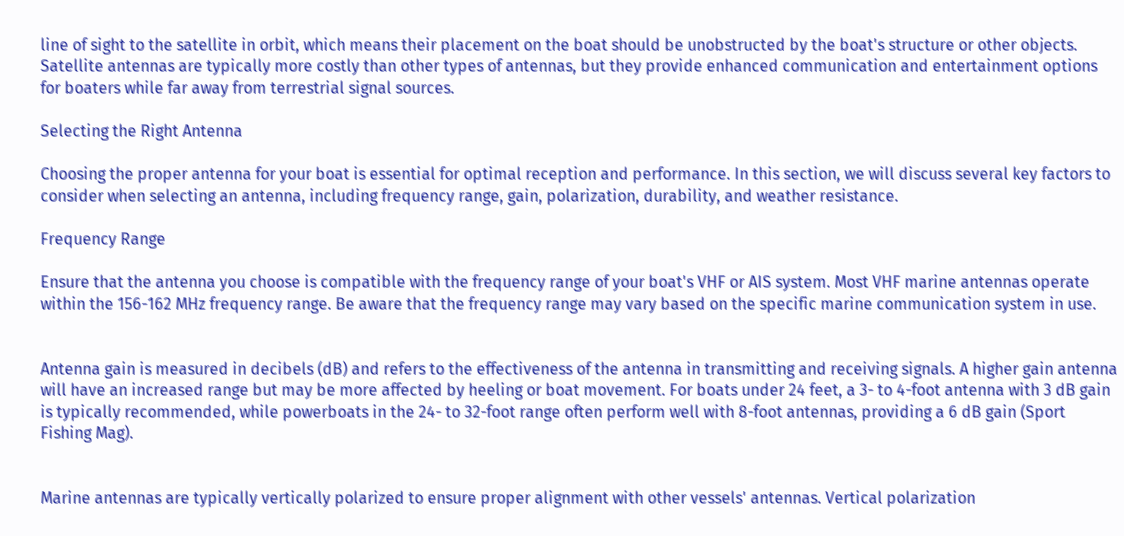line of sight to the satellite in orbit, which means their placement on the boat should be unobstructed by the boat's structure or other objects. Satellite antennas are typically more costly than other types of antennas, but they provide enhanced communication and entertainment options for boaters while far away from terrestrial signal sources.

Selecting the Right Antenna

Choosing the proper antenna for your boat is essential for optimal reception and performance. In this section, we will discuss several key factors to consider when selecting an antenna, including frequency range, gain, polarization, durability, and weather resistance.

Frequency Range

Ensure that the antenna you choose is compatible with the frequency range of your boat's VHF or AIS system. Most VHF marine antennas operate within the 156-162 MHz frequency range. Be aware that the frequency range may vary based on the specific marine communication system in use.


Antenna gain is measured in decibels (dB) and refers to the effectiveness of the antenna in transmitting and receiving signals. A higher gain antenna will have an increased range but may be more affected by heeling or boat movement. For boats under 24 feet, a 3- to 4-foot antenna with 3 dB gain is typically recommended, while powerboats in the 24- to 32-foot range often perform well with 8-foot antennas, providing a 6 dB gain (Sport Fishing Mag).


Marine antennas are typically vertically polarized to ensure proper alignment with other vessels' antennas. Vertical polarization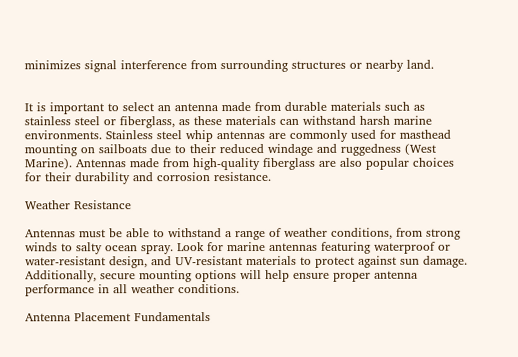minimizes signal interference from surrounding structures or nearby land.


It is important to select an antenna made from durable materials such as stainless steel or fiberglass, as these materials can withstand harsh marine environments. Stainless steel whip antennas are commonly used for masthead mounting on sailboats due to their reduced windage and ruggedness (West Marine). Antennas made from high-quality fiberglass are also popular choices for their durability and corrosion resistance.

Weather Resistance

Antennas must be able to withstand a range of weather conditions, from strong winds to salty ocean spray. Look for marine antennas featuring waterproof or water-resistant design, and UV-resistant materials to protect against sun damage. Additionally, secure mounting options will help ensure proper antenna performance in all weather conditions.

Antenna Placement Fundamentals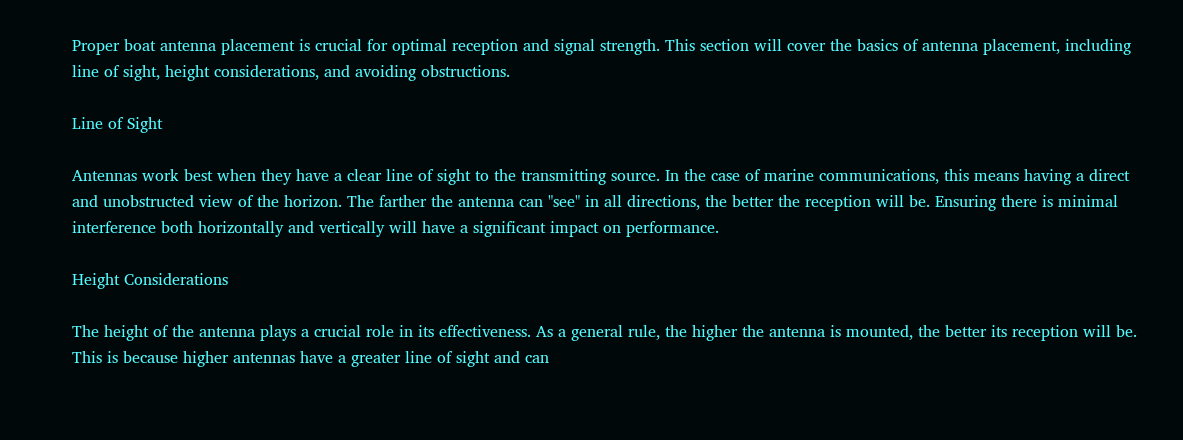Proper boat antenna placement is crucial for optimal reception and signal strength. This section will cover the basics of antenna placement, including line of sight, height considerations, and avoiding obstructions.

Line of Sight

Antennas work best when they have a clear line of sight to the transmitting source. In the case of marine communications, this means having a direct and unobstructed view of the horizon. The farther the antenna can "see" in all directions, the better the reception will be. Ensuring there is minimal interference both horizontally and vertically will have a significant impact on performance.

Height Considerations

The height of the antenna plays a crucial role in its effectiveness. As a general rule, the higher the antenna is mounted, the better its reception will be. This is because higher antennas have a greater line of sight and can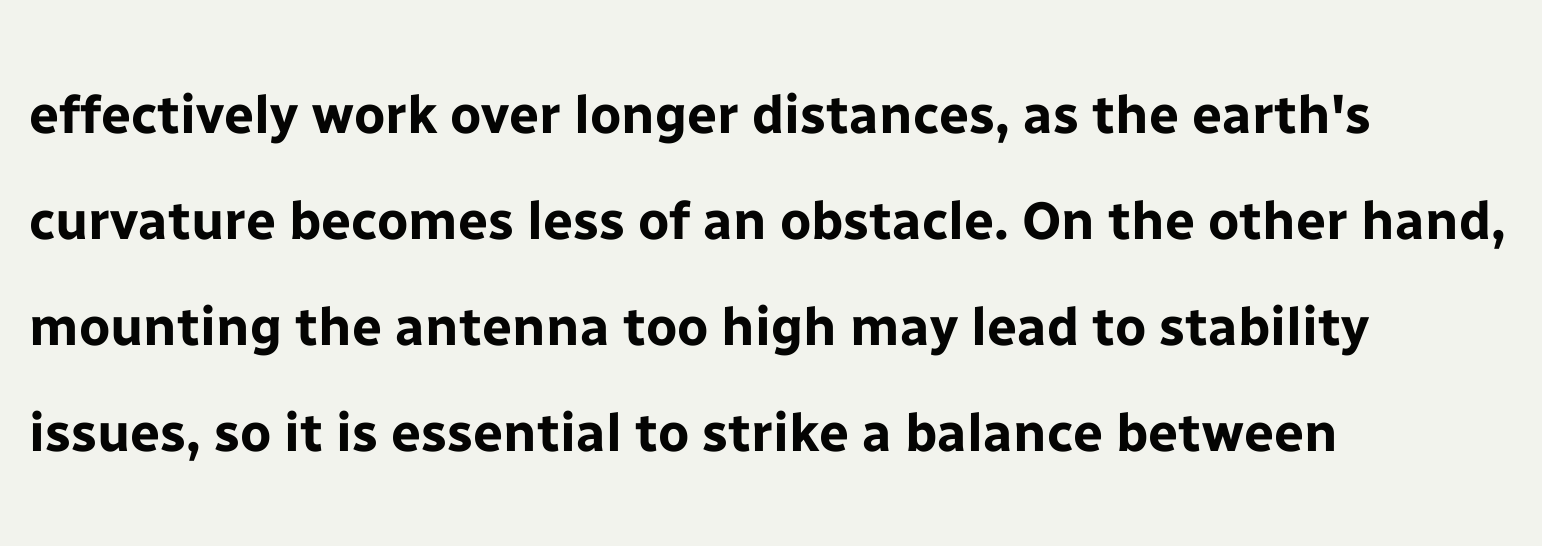effectively work over longer distances, as the earth's curvature becomes less of an obstacle. On the other hand, mounting the antenna too high may lead to stability issues, so it is essential to strike a balance between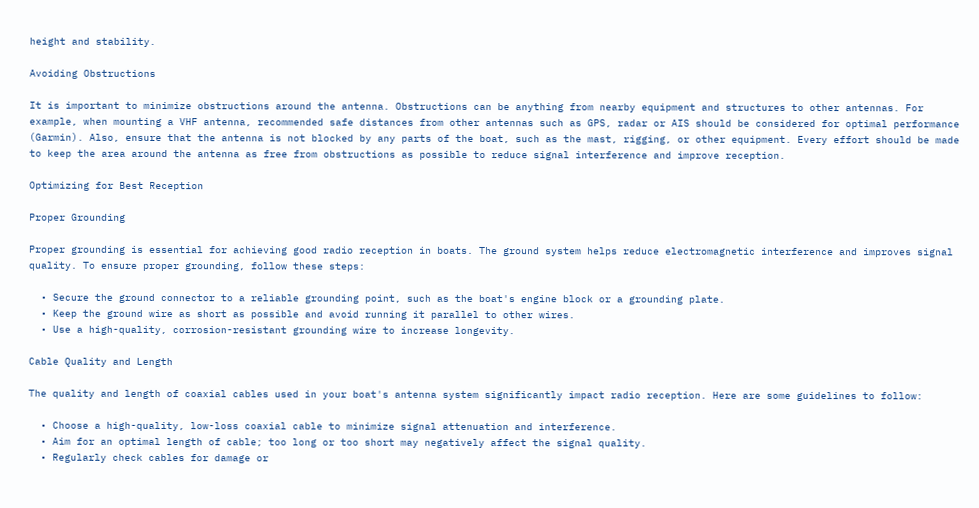height and stability.

Avoiding Obstructions

It is important to minimize obstructions around the antenna. Obstructions can be anything from nearby equipment and structures to other antennas. For example, when mounting a VHF antenna, recommended safe distances from other antennas such as GPS, radar or AIS should be considered for optimal performance (Garmin). Also, ensure that the antenna is not blocked by any parts of the boat, such as the mast, rigging, or other equipment. Every effort should be made to keep the area around the antenna as free from obstructions as possible to reduce signal interference and improve reception.

Optimizing for Best Reception

Proper Grounding

Proper grounding is essential for achieving good radio reception in boats. The ground system helps reduce electromagnetic interference and improves signal quality. To ensure proper grounding, follow these steps:

  • Secure the ground connector to a reliable grounding point, such as the boat's engine block or a grounding plate.
  • Keep the ground wire as short as possible and avoid running it parallel to other wires.
  • Use a high-quality, corrosion-resistant grounding wire to increase longevity.

Cable Quality and Length

The quality and length of coaxial cables used in your boat's antenna system significantly impact radio reception. Here are some guidelines to follow:

  • Choose a high-quality, low-loss coaxial cable to minimize signal attenuation and interference.
  • Aim for an optimal length of cable; too long or too short may negatively affect the signal quality.
  • Regularly check cables for damage or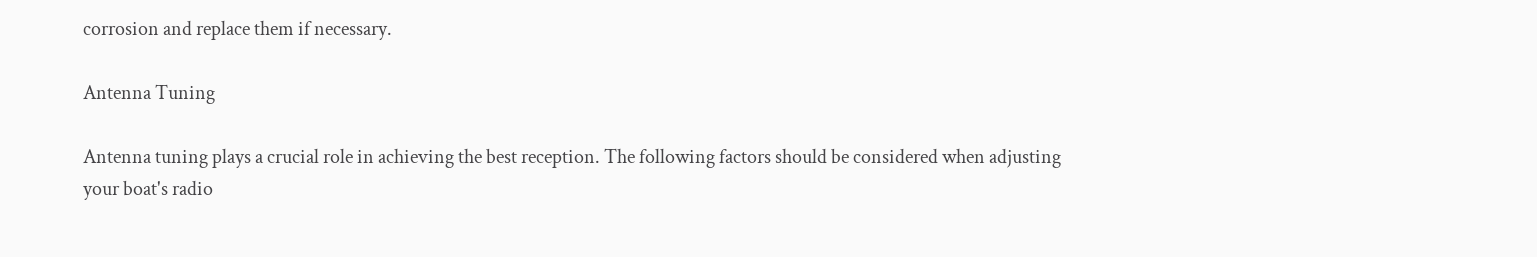corrosion and replace them if necessary.

Antenna Tuning

Antenna tuning plays a crucial role in achieving the best reception. The following factors should be considered when adjusting your boat's radio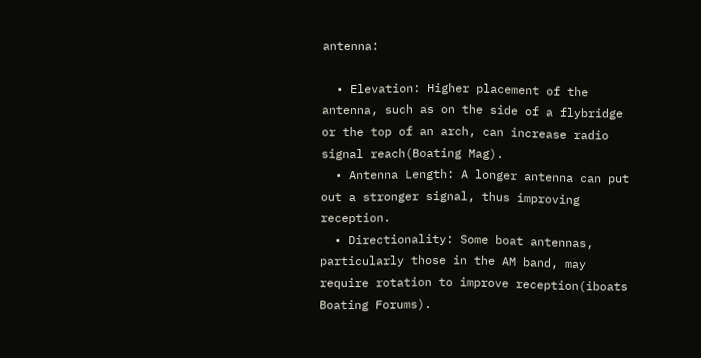antenna:

  • Elevation: Higher placement of the antenna, such as on the side of a flybridge or the top of an arch, can increase radio signal reach(Boating Mag).
  • Antenna Length: A longer antenna can put out a stronger signal, thus improving reception.
  • Directionality: Some boat antennas, particularly those in the AM band, may require rotation to improve reception(iboats Boating Forums).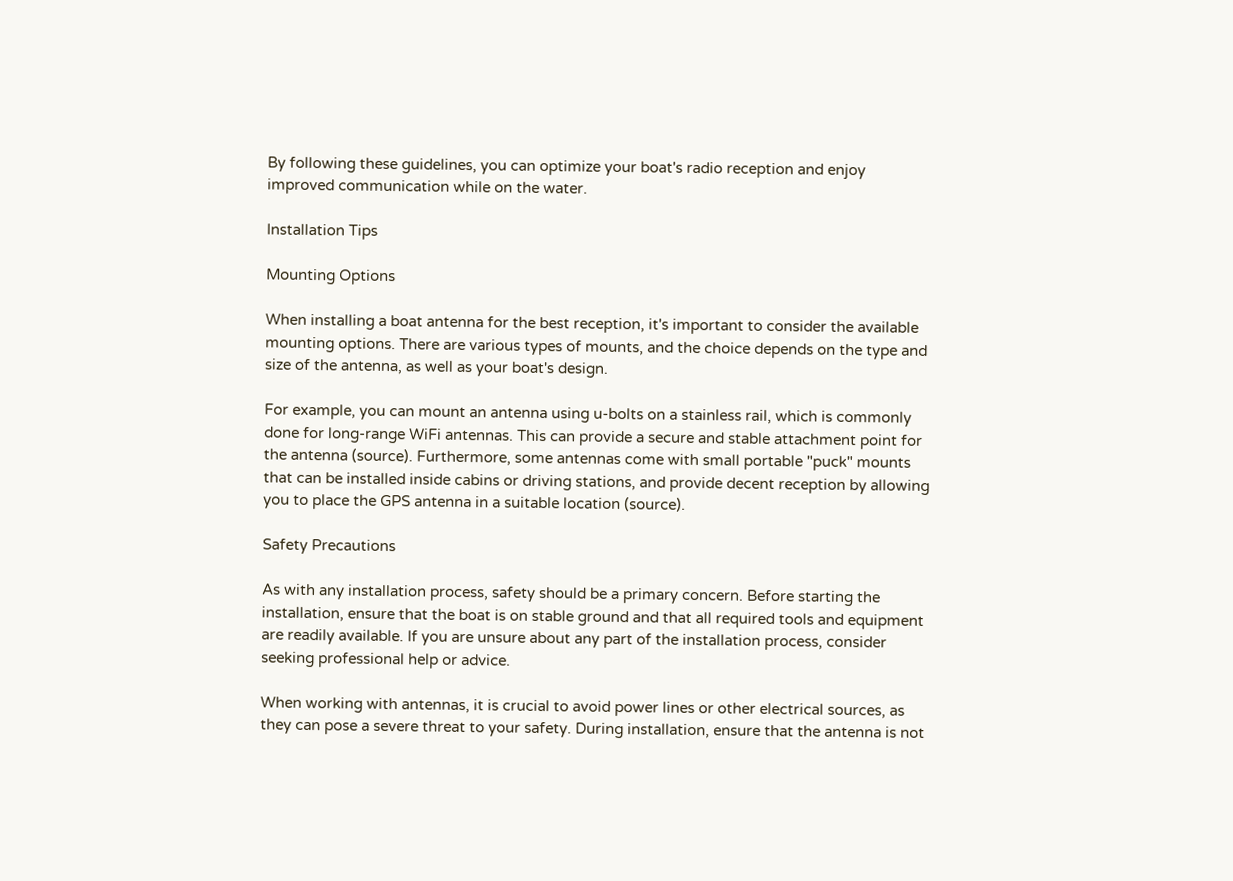By following these guidelines, you can optimize your boat's radio reception and enjoy improved communication while on the water.

Installation Tips

Mounting Options

When installing a boat antenna for the best reception, it's important to consider the available mounting options. There are various types of mounts, and the choice depends on the type and size of the antenna, as well as your boat's design.

For example, you can mount an antenna using u-bolts on a stainless rail, which is commonly done for long-range WiFi antennas. This can provide a secure and stable attachment point for the antenna (source). Furthermore, some antennas come with small portable "puck" mounts that can be installed inside cabins or driving stations, and provide decent reception by allowing you to place the GPS antenna in a suitable location (source).

Safety Precautions

As with any installation process, safety should be a primary concern. Before starting the installation, ensure that the boat is on stable ground and that all required tools and equipment are readily available. If you are unsure about any part of the installation process, consider seeking professional help or advice.

When working with antennas, it is crucial to avoid power lines or other electrical sources, as they can pose a severe threat to your safety. During installation, ensure that the antenna is not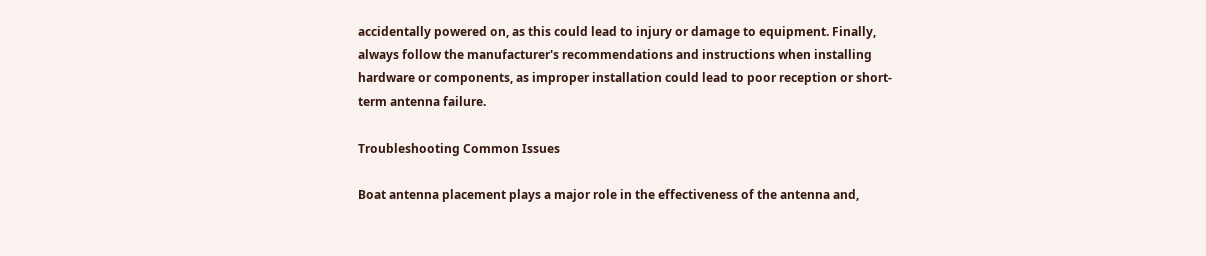accidentally powered on, as this could lead to injury or damage to equipment. Finally, always follow the manufacturer's recommendations and instructions when installing hardware or components, as improper installation could lead to poor reception or short-term antenna failure.

Troubleshooting Common Issues

Boat antenna placement plays a major role in the effectiveness of the antenna and,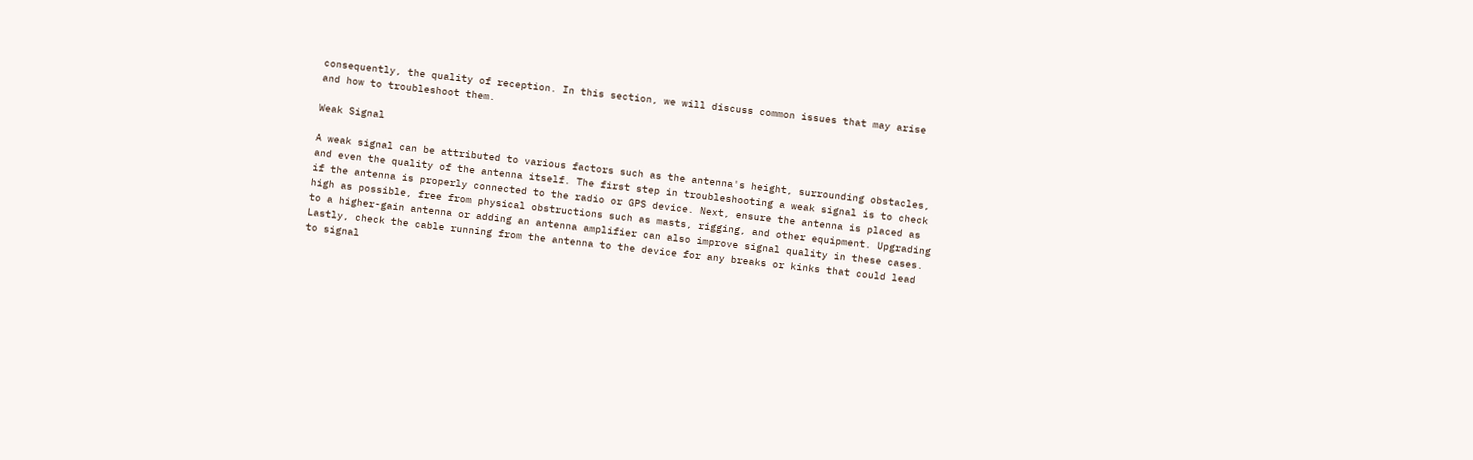consequently, the quality of reception. In this section, we will discuss common issues that may arise and how to troubleshoot them.

Weak Signal

A weak signal can be attributed to various factors such as the antenna's height, surrounding obstacles, and even the quality of the antenna itself. The first step in troubleshooting a weak signal is to check if the antenna is properly connected to the radio or GPS device. Next, ensure the antenna is placed as high as possible, free from physical obstructions such as masts, rigging, and other equipment. Upgrading to a higher-gain antenna or adding an antenna amplifier can also improve signal quality in these cases. Lastly, check the cable running from the antenna to the device for any breaks or kinks that could lead to signal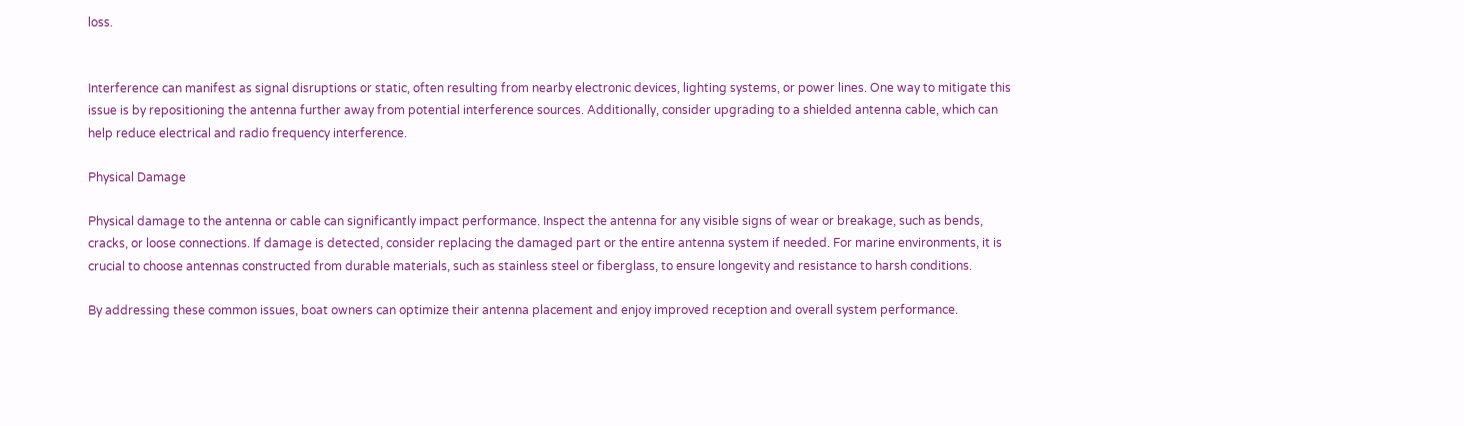loss.


Interference can manifest as signal disruptions or static, often resulting from nearby electronic devices, lighting systems, or power lines. One way to mitigate this issue is by repositioning the antenna further away from potential interference sources. Additionally, consider upgrading to a shielded antenna cable, which can help reduce electrical and radio frequency interference.

Physical Damage

Physical damage to the antenna or cable can significantly impact performance. Inspect the antenna for any visible signs of wear or breakage, such as bends, cracks, or loose connections. If damage is detected, consider replacing the damaged part or the entire antenna system if needed. For marine environments, it is crucial to choose antennas constructed from durable materials, such as stainless steel or fiberglass, to ensure longevity and resistance to harsh conditions.

By addressing these common issues, boat owners can optimize their antenna placement and enjoy improved reception and overall system performance.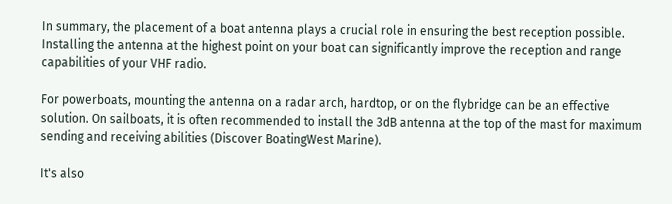In summary, the placement of a boat antenna plays a crucial role in ensuring the best reception possible. Installing the antenna at the highest point on your boat can significantly improve the reception and range capabilities of your VHF radio.

For powerboats, mounting the antenna on a radar arch, hardtop, or on the flybridge can be an effective solution. On sailboats, it is often recommended to install the 3dB antenna at the top of the mast for maximum sending and receiving abilities (Discover BoatingWest Marine).

It's also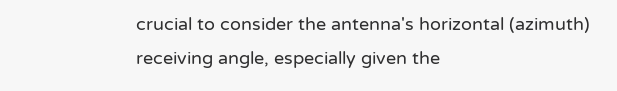crucial to consider the antenna's horizontal (azimuth) receiving angle, especially given the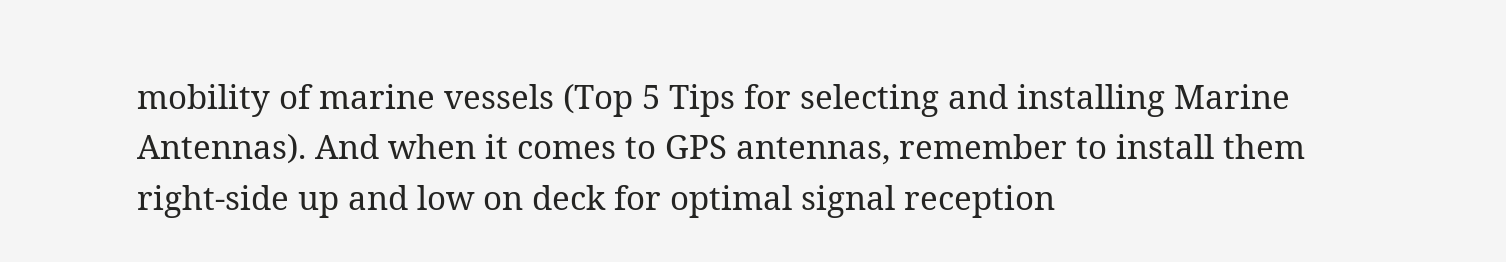mobility of marine vessels (Top 5 Tips for selecting and installing Marine Antennas). And when it comes to GPS antennas, remember to install them right-side up and low on deck for optimal signal reception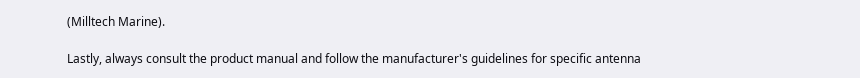(Milltech Marine).

Lastly, always consult the product manual and follow the manufacturer's guidelines for specific antenna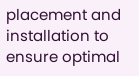placement and installation to ensure optimal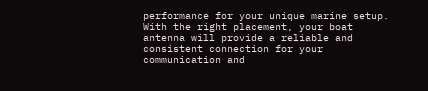performance for your unique marine setup. With the right placement, your boat antenna will provide a reliable and consistent connection for your communication and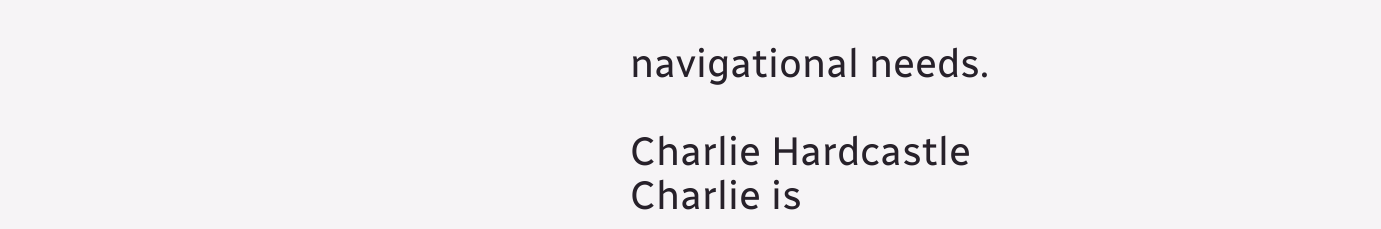navigational needs.

Charlie Hardcastle
Charlie is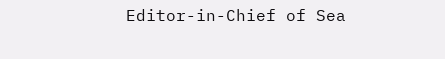Editor-in-Chief of Sea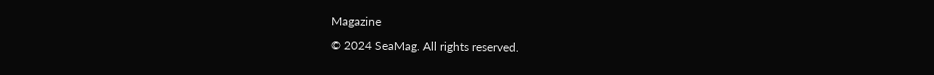Magazine
© 2024 SeaMag. All rights reserved.